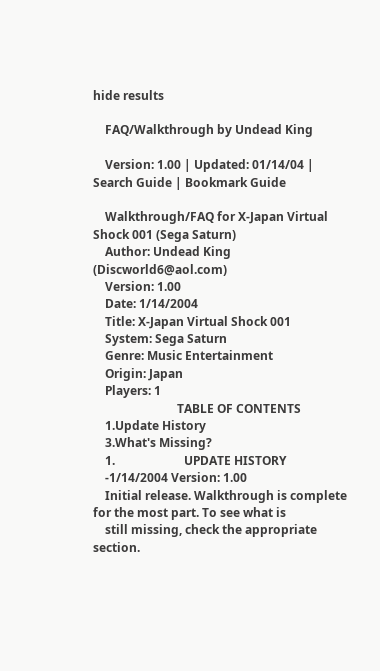hide results

    FAQ/Walkthrough by Undead King

    Version: 1.00 | Updated: 01/14/04 | Search Guide | Bookmark Guide

    Walkthrough/FAQ for X-Japan Virtual Shock 001 (Sega Saturn)
    Author: Undead King (Discworld6@aol.com)
    Version: 1.00
    Date: 1/14/2004
    Title: X-Japan Virtual Shock 001
    System: Sega Saturn
    Genre: Music Entertainment
    Origin: Japan
    Players: 1
                            TABLE OF CONTENTS
    1.Update History
    3.What's Missing?
    1.                       UPDATE HISTORY
    -1/14/2004 Version: 1.00
    Initial release. Walkthrough is complete for the most part. To see what is
    still missing, check the appropriate section.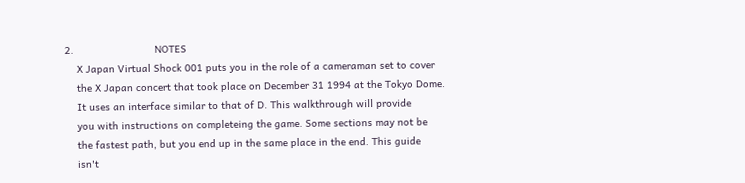2.                           NOTES
    X Japan Virtual Shock 001 puts you in the role of a cameraman set to cover
    the X Japan concert that took place on December 31 1994 at the Tokyo Dome.
    It uses an interface similar to that of D. This walkthrough will provide
    you with instructions on completeing the game. Some sections may not be
    the fastest path, but you end up in the same place in the end. This guide
    isn't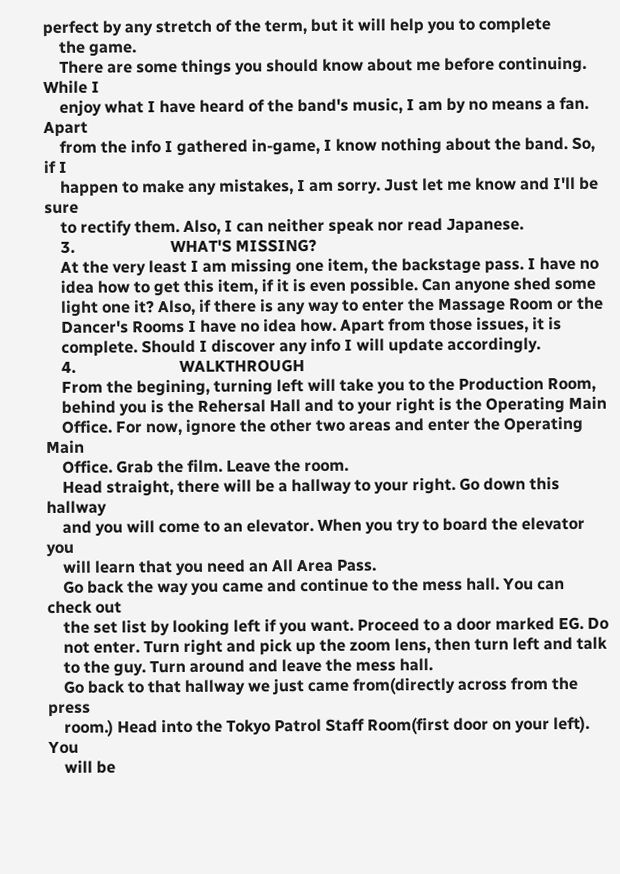perfect by any stretch of the term, but it will help you to complete
    the game.
    There are some things you should know about me before continuing. While I
    enjoy what I have heard of the band's music, I am by no means a fan. Apart
    from the info I gathered in-game, I know nothing about the band. So, if I
    happen to make any mistakes, I am sorry. Just let me know and I'll be sure
    to rectify them. Also, I can neither speak nor read Japanese.
    3.                        WHAT'S MISSING?
    At the very least I am missing one item, the backstage pass. I have no
    idea how to get this item, if it is even possible. Can anyone shed some
    light one it? Also, if there is any way to enter the Massage Room or the
    Dancer's Rooms I have no idea how. Apart from those issues, it is
    complete. Should I discover any info I will update accordingly.
    4.                          WALKTHROUGH
    From the begining, turning left will take you to the Production Room,
    behind you is the Rehersal Hall and to your right is the Operating Main
    Office. For now, ignore the other two areas and enter the Operating Main
    Office. Grab the film. Leave the room.
    Head straight, there will be a hallway to your right. Go down this hallway
    and you will come to an elevator. When you try to board the elevator you
    will learn that you need an All Area Pass.
    Go back the way you came and continue to the mess hall. You can check out
    the set list by looking left if you want. Proceed to a door marked EG. Do
    not enter. Turn right and pick up the zoom lens, then turn left and talk
    to the guy. Turn around and leave the mess hall.
    Go back to that hallway we just came from(directly across from the press
    room.) Head into the Tokyo Patrol Staff Room(first door on your left). You
    will be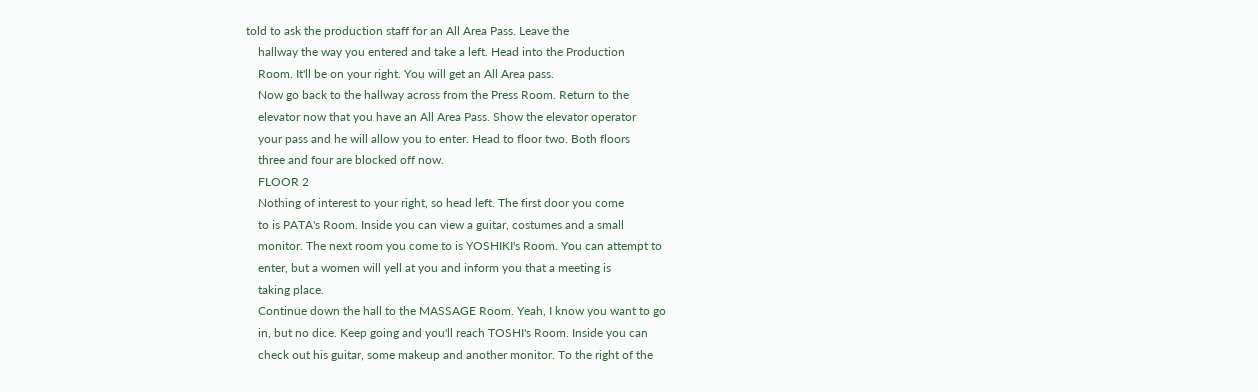told to ask the production staff for an All Area Pass. Leave the
    hallway the way you entered and take a left. Head into the Production
    Room. It'll be on your right. You will get an All Area pass.
    Now go back to the hallway across from the Press Room. Return to the
    elevator now that you have an All Area Pass. Show the elevator operator
    your pass and he will allow you to enter. Head to floor two. Both floors
    three and four are blocked off now.
    FLOOR 2
    Nothing of interest to your right, so head left. The first door you come
    to is PATA's Room. Inside you can view a guitar, costumes and a small
    monitor. The next room you come to is YOSHIKI's Room. You can attempt to
    enter, but a women will yell at you and inform you that a meeting is
    taking place.
    Continue down the hall to the MASSAGE Room. Yeah, I know you want to go
    in, but no dice. Keep going and you'll reach TOSHI's Room. Inside you can
    check out his guitar, some makeup and another monitor. To the right of the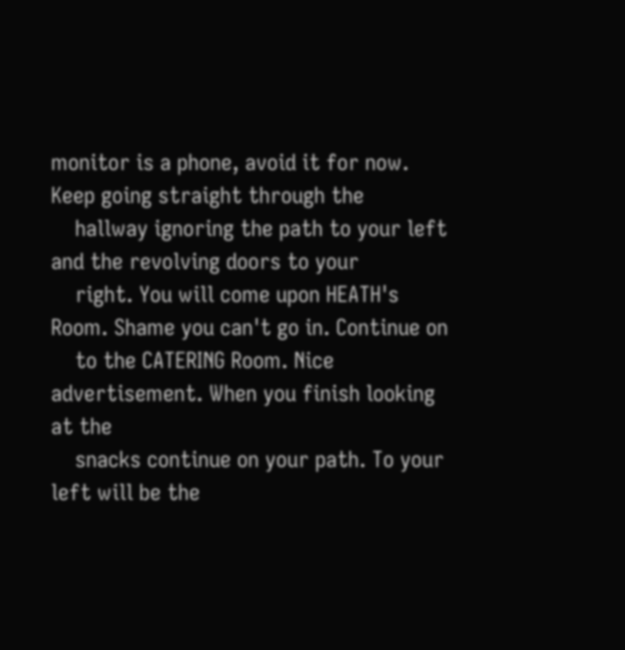monitor is a phone, avoid it for now. Keep going straight through the
    hallway ignoring the path to your left and the revolving doors to your
    right. You will come upon HEATH's Room. Shame you can't go in. Continue on
    to the CATERING Room. Nice advertisement. When you finish looking at the
    snacks continue on your path. To your left will be the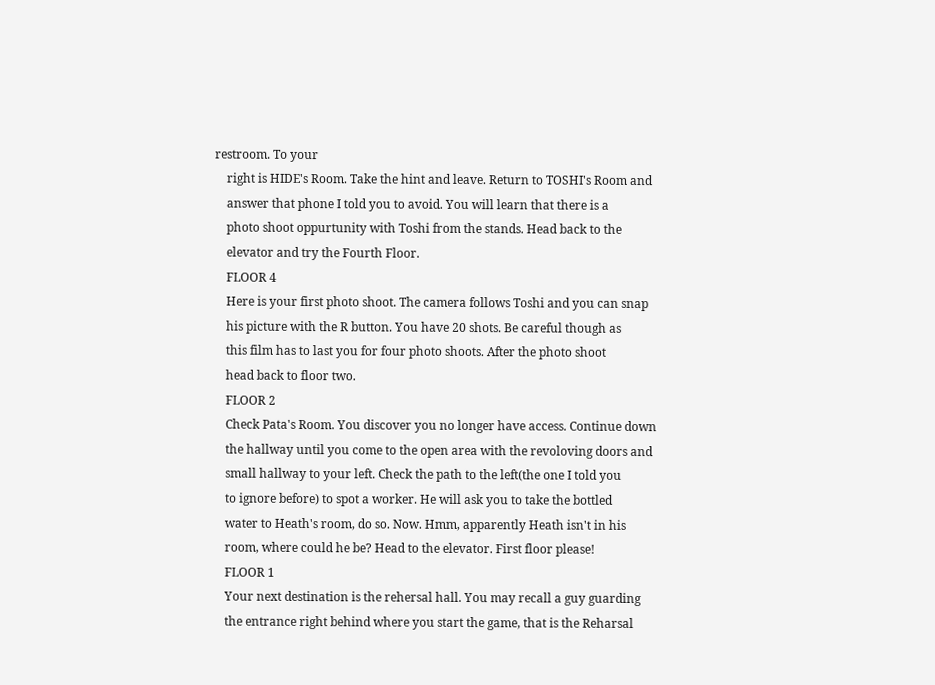restroom. To your
    right is HIDE's Room. Take the hint and leave. Return to TOSHI's Room and
    answer that phone I told you to avoid. You will learn that there is a
    photo shoot oppurtunity with Toshi from the stands. Head back to the
    elevator and try the Fourth Floor.
    FLOOR 4
    Here is your first photo shoot. The camera follows Toshi and you can snap
    his picture with the R button. You have 20 shots. Be careful though as
    this film has to last you for four photo shoots. After the photo shoot
    head back to floor two.
    FLOOR 2
    Check Pata's Room. You discover you no longer have access. Continue down
    the hallway until you come to the open area with the revoloving doors and
    small hallway to your left. Check the path to the left(the one I told you
    to ignore before) to spot a worker. He will ask you to take the bottled
    water to Heath's room, do so. Now. Hmm, apparently Heath isn't in his
    room, where could he be? Head to the elevator. First floor please!
    FLOOR 1
    Your next destination is the rehersal hall. You may recall a guy guarding
    the entrance right behind where you start the game, that is the Reharsal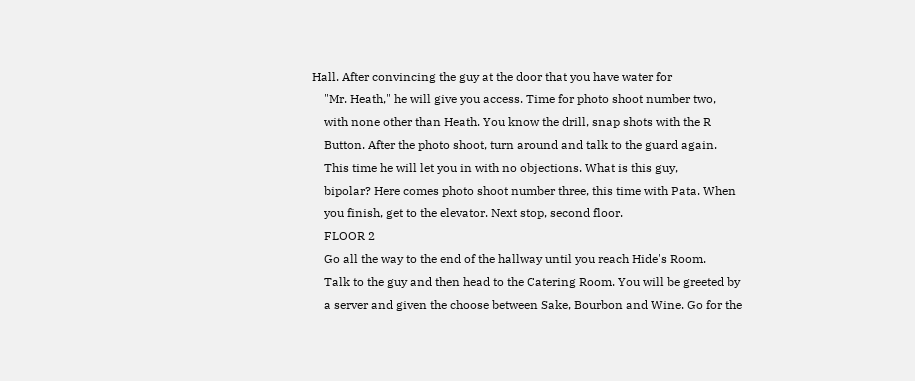Hall. After convincing the guy at the door that you have water for
    "Mr. Heath," he will give you access. Time for photo shoot number two,
    with none other than Heath. You know the drill, snap shots with the R
    Button. After the photo shoot, turn around and talk to the guard again.
    This time he will let you in with no objections. What is this guy,
    bipolar? Here comes photo shoot number three, this time with Pata. When
    you finish, get to the elevator. Next stop, second floor.
    FLOOR 2
    Go all the way to the end of the hallway until you reach Hide's Room.
    Talk to the guy and then head to the Catering Room. You will be greeted by
    a server and given the choose between Sake, Bourbon and Wine. Go for the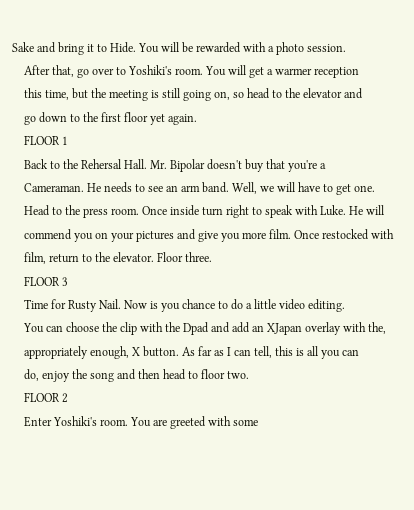Sake and bring it to Hide. You will be rewarded with a photo session.
    After that, go over to Yoshiki's room. You will get a warmer reception
    this time, but the meeting is still going on, so head to the elevator and
    go down to the first floor yet again.
    FLOOR 1
    Back to the Rehersal Hall. Mr. Bipolar doesn't buy that you're a
    Cameraman. He needs to see an arm band. Well, we will have to get one.
    Head to the press room. Once inside turn right to speak with Luke. He will
    commend you on your pictures and give you more film. Once restocked with
    film, return to the elevator. Floor three.
    FLOOR 3
    Time for Rusty Nail. Now is you chance to do a little video editing.
    You can choose the clip with the Dpad and add an XJapan overlay with the,
    appropriately enough, X button. As far as I can tell, this is all you can
    do, enjoy the song and then head to floor two.
    FLOOR 2
    Enter Yoshiki's room. You are greeted with some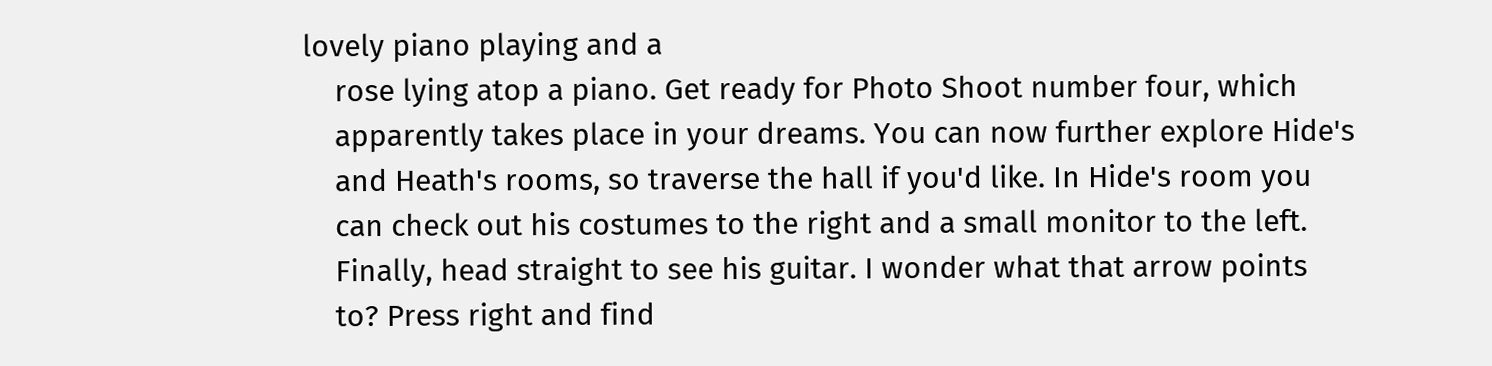lovely piano playing and a
    rose lying atop a piano. Get ready for Photo Shoot number four, which
    apparently takes place in your dreams. You can now further explore Hide's
    and Heath's rooms, so traverse the hall if you'd like. In Hide's room you
    can check out his costumes to the right and a small monitor to the left.
    Finally, head straight to see his guitar. I wonder what that arrow points
    to? Press right and find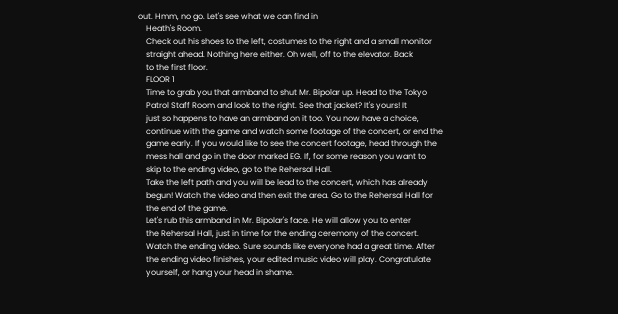out. Hmm, no go. Let's see what we can find in
    Heath's Room.
    Check out his shoes to the left, costumes to the right and a small monitor
    straight ahead. Nothing here either. Oh well, off to the elevator. Back
    to the first floor.
    FLOOR 1
    Time to grab you that armband to shut Mr. Bipolar up. Head to the Tokyo
    Patrol Staff Room and look to the right. See that jacket? It's yours! It
    just so happens to have an armband on it too. You now have a choice,
    continue with the game and watch some footage of the concert, or end the
    game early. If you would like to see the concert footage, head through the
    mess hall and go in the door marked EG. If, for some reason you want to
    skip to the ending video, go to the Rehersal Hall.
    Take the left path and you will be lead to the concert, which has already
    begun! Watch the video and then exit the area. Go to the Rehersal Hall for
    the end of the game.
    Let's rub this armband in Mr. Bipolar's face. He will allow you to enter
    the Rehersal Hall, just in time for the ending ceremony of the concert.
    Watch the ending video. Sure sounds like everyone had a great time. After
    the ending video finishes, your edited music video will play. Congratulate
    yourself, or hang your head in shame.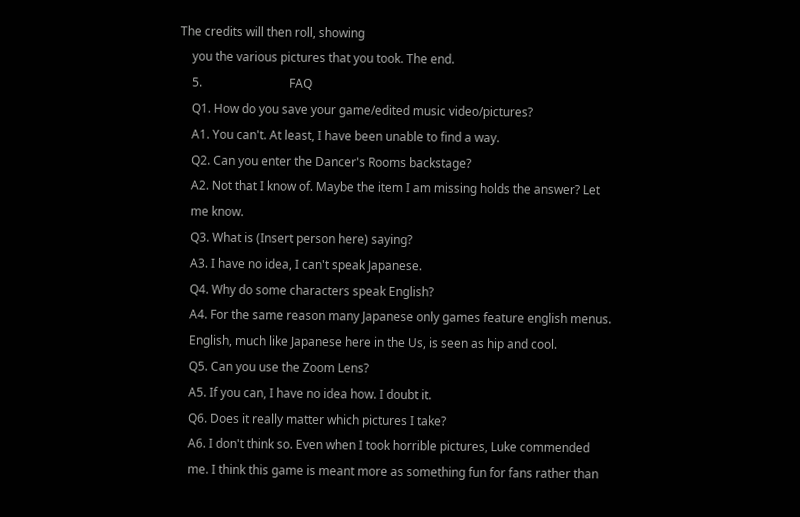The credits will then roll, showing
    you the various pictures that you took. The end.
    5.                             FAQ
    Q1. How do you save your game/edited music video/pictures?
    A1. You can't. At least, I have been unable to find a way.
    Q2. Can you enter the Dancer's Rooms backstage?
    A2. Not that I know of. Maybe the item I am missing holds the answer? Let
    me know.
    Q3. What is (Insert person here) saying?
    A3. I have no idea, I can't speak Japanese.
    Q4. Why do some characters speak English?
    A4. For the same reason many Japanese only games feature english menus.
    English, much like Japanese here in the Us, is seen as hip and cool.
    Q5. Can you use the Zoom Lens?
    A5. If you can, I have no idea how. I doubt it.
    Q6. Does it really matter which pictures I take?
    A6. I don't think so. Even when I took horrible pictures, Luke commended
    me. I think this game is meant more as something fun for fans rather than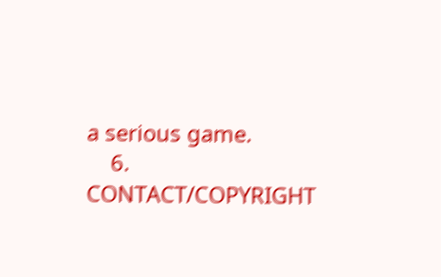a serious game.
    6.                       CONTACT/COPYRIGHT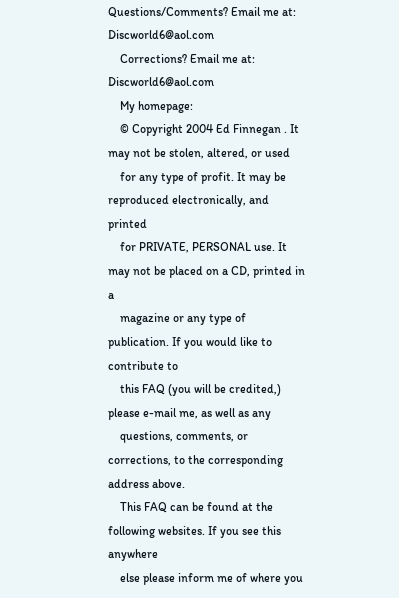Questions/Comments? Email me at: Discworld6@aol.com
    Corrections? Email me at: Discworld6@aol.com
    My homepage:
    © Copyright 2004 Ed Finnegan . It may not be stolen, altered, or used
    for any type of profit. It may be reproduced electronically, and printed
    for PRIVATE, PERSONAL use. It may not be placed on a CD, printed in a
    magazine or any type of publication. If you would like to contribute to
    this FAQ (you will be credited,) please e-mail me, as well as any
    questions, comments, or corrections, to the corresponding address above.
    This FAQ can be found at the following websites. If you see this anywhere
    else please inform me of where you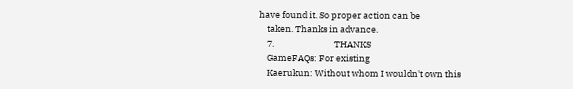have found it. So proper action can be
    taken. Thanks in advance.
    7.                              THANKS
    GameFAQs: For existing
    Kaerukun: Without whom I wouldn't own this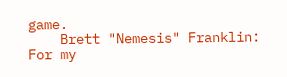game.
    Brett "Nemesis" Franklin: For my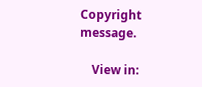Copyright message.

    View in: